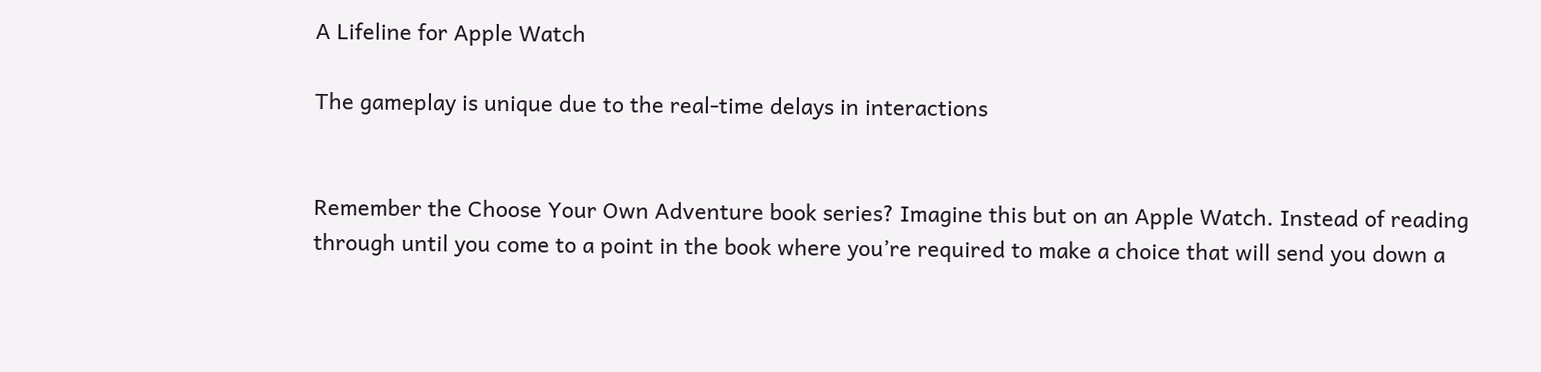A Lifeline for Apple Watch

The gameplay is unique due to the real-time delays in interactions


Remember the Choose Your Own Adventure book series? Imagine this but on an Apple Watch. Instead of reading through until you come to a point in the book where you’re required to make a choice that will send you down a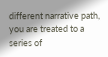different narrative path, you are treated to a series of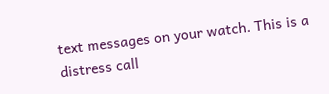text messages on your watch. This is a distress call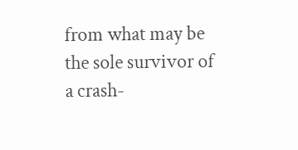from what may be the sole survivor of a crash-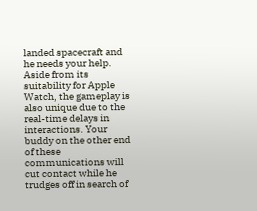landed spacecraft and he needs your help. Aside from its suitability for Apple Watch, the gameplay is also unique due to the real-time delays in interactions. Your buddy on the other end of these communications will cut contact while he trudges off in search of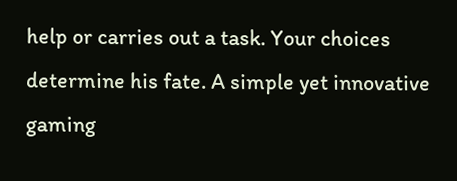help or carries out a task. Your choices determine his fate. A simple yet innovative gaming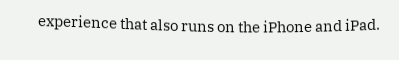experience that also runs on the iPhone and iPad.